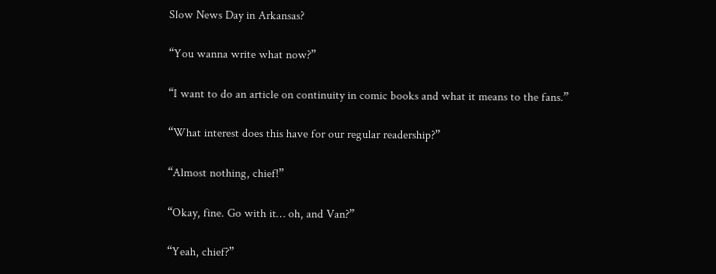Slow News Day in Arkansas?

“You wanna write what now?”

“I want to do an article on continuity in comic books and what it means to the fans.”

“What interest does this have for our regular readership?”

“Almost nothing, chief!”

“Okay, fine. Go with it… oh, and Van?”

“Yeah, chief?”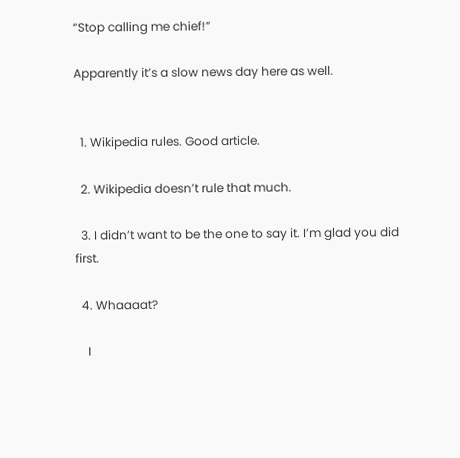“Stop calling me chief!”

Apparently it’s a slow news day here as well.


  1. Wikipedia rules. Good article.

  2. Wikipedia doesn’t rule that much.

  3. I didn’t want to be the one to say it. I’m glad you did first.

  4. Whaaaat?

    I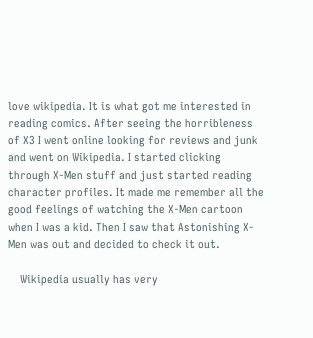love wikipedia. It is what got me interested in reading comics. After seeing the horribleness of X3 I went online looking for reviews and junk and went on Wikipedia. I started clicking through X-Men stuff and just started reading character profiles. It made me remember all the good feelings of watching the X-Men cartoon when I was a kid. Then I saw that Astonishing X-Men was out and decided to check it out.

    Wikipedia usually has very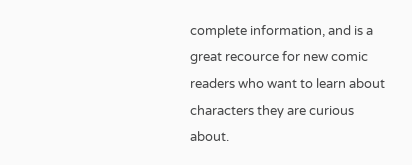complete information, and is a great recource for new comic readers who want to learn about characters they are curious about.